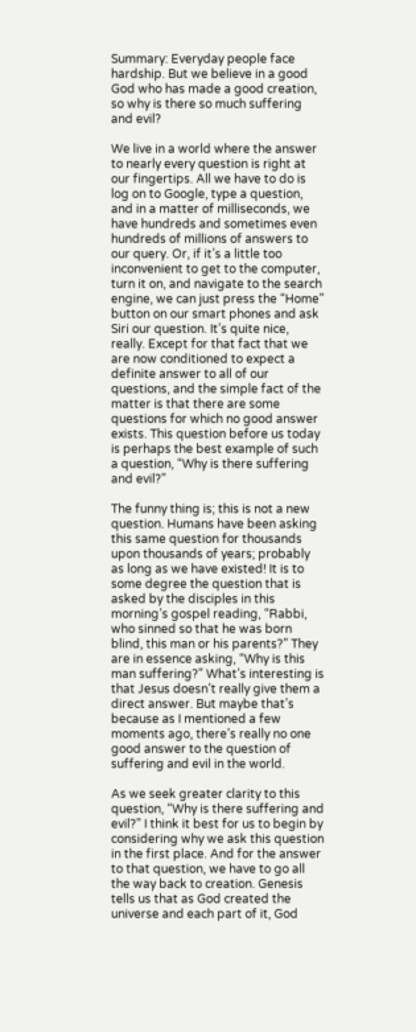Summary: Everyday people face hardship. But we believe in a good God who has made a good creation, so why is there so much suffering and evil?

We live in a world where the answer to nearly every question is right at our fingertips. All we have to do is log on to Google, type a question, and in a matter of milliseconds, we have hundreds and sometimes even hundreds of millions of answers to our query. Or, if it’s a little too inconvenient to get to the computer, turn it on, and navigate to the search engine, we can just press the “Home” button on our smart phones and ask Siri our question. It’s quite nice, really. Except for that fact that we are now conditioned to expect a definite answer to all of our questions, and the simple fact of the matter is that there are some questions for which no good answer exists. This question before us today is perhaps the best example of such a question, “Why is there suffering and evil?”

The funny thing is; this is not a new question. Humans have been asking this same question for thousands upon thousands of years; probably as long as we have existed! It is to some degree the question that is asked by the disciples in this morning’s gospel reading, “Rabbi, who sinned so that he was born blind, this man or his parents?” They are in essence asking, “Why is this man suffering?” What’s interesting is that Jesus doesn’t really give them a direct answer. But maybe that’s because as I mentioned a few moments ago, there’s really no one good answer to the question of suffering and evil in the world.

As we seek greater clarity to this question, “Why is there suffering and evil?” I think it best for us to begin by considering why we ask this question in the first place. And for the answer to that question, we have to go all the way back to creation. Genesis tells us that as God created the universe and each part of it, God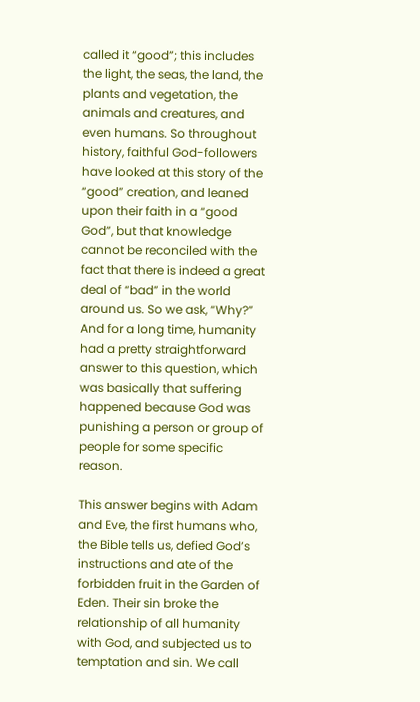called it “good”; this includes the light, the seas, the land, the plants and vegetation, the animals and creatures, and even humans. So throughout history, faithful God-followers have looked at this story of the “good” creation, and leaned upon their faith in a “good God”, but that knowledge cannot be reconciled with the fact that there is indeed a great deal of “bad” in the world around us. So we ask, “Why?” And for a long time, humanity had a pretty straightforward answer to this question, which was basically that suffering happened because God was punishing a person or group of people for some specific reason.

This answer begins with Adam and Eve, the first humans who, the Bible tells us, defied God’s instructions and ate of the forbidden fruit in the Garden of Eden. Their sin broke the relationship of all humanity with God, and subjected us to temptation and sin. We call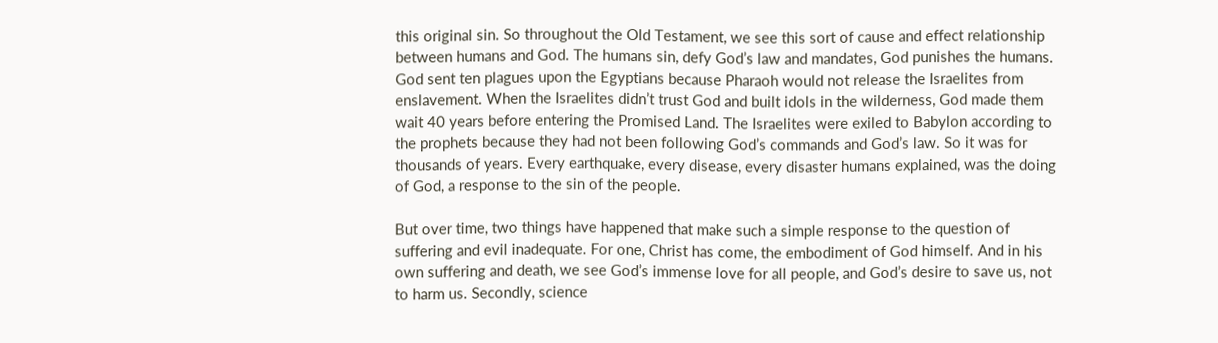this original sin. So throughout the Old Testament, we see this sort of cause and effect relationship between humans and God. The humans sin, defy God’s law and mandates, God punishes the humans. God sent ten plagues upon the Egyptians because Pharaoh would not release the Israelites from enslavement. When the Israelites didn’t trust God and built idols in the wilderness, God made them wait 40 years before entering the Promised Land. The Israelites were exiled to Babylon according to the prophets because they had not been following God’s commands and God’s law. So it was for thousands of years. Every earthquake, every disease, every disaster humans explained, was the doing of God, a response to the sin of the people.

But over time, two things have happened that make such a simple response to the question of suffering and evil inadequate. For one, Christ has come, the embodiment of God himself. And in his own suffering and death, we see God’s immense love for all people, and God’s desire to save us, not to harm us. Secondly, science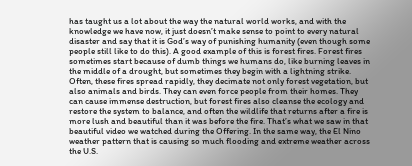has taught us a lot about the way the natural world works, and with the knowledge we have now, it just doesn’t make sense to point to every natural disaster and say that it is God’s way of punishing humanity (even though some people still like to do this). A good example of this is forest fires. Forest fires sometimes start because of dumb things we humans do, like burning leaves in the middle of a drought, but sometimes they begin with a lightning strike. Often, these fires spread rapidly, they decimate not only forest vegetation, but also animals and birds. They can even force people from their homes. They can cause immense destruction, but forest fires also cleanse the ecology and restore the system to balance, and often the wildlife that returns after a fire is more lush and beautiful than it was before the fire. That’s what we saw in that beautiful video we watched during the Offering. In the same way, the El Nino weather pattern that is causing so much flooding and extreme weather across the U.S.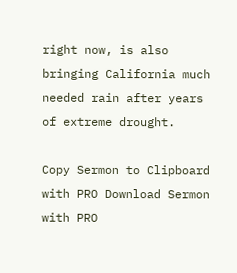right now, is also bringing California much needed rain after years of extreme drought.

Copy Sermon to Clipboard with PRO Download Sermon with PRO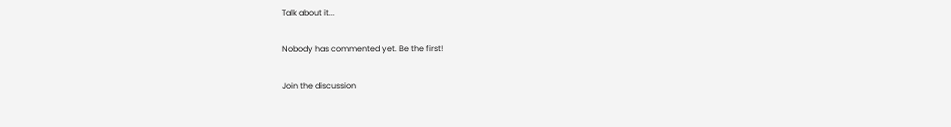Talk about it...

Nobody has commented yet. Be the first!

Join the discussion